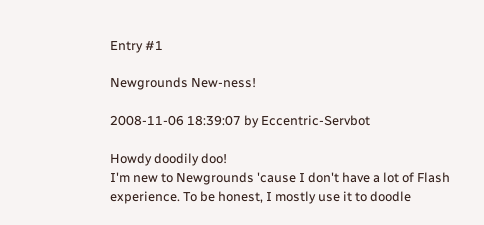Entry #1

Newgrounds New-ness!

2008-11-06 18:39:07 by Eccentric-Servbot

Howdy doodily doo!
I'm new to Newgrounds 'cause I don't have a lot of Flash experience. To be honest, I mostly use it to doodle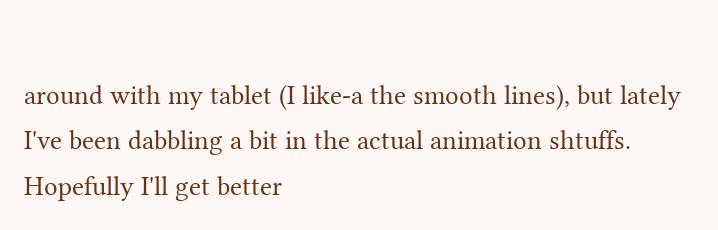around with my tablet (I like-a the smooth lines), but lately I've been dabbling a bit in the actual animation shtuffs. Hopefully I'll get better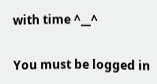with time ^__^


You must be logged in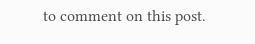to comment on this post.